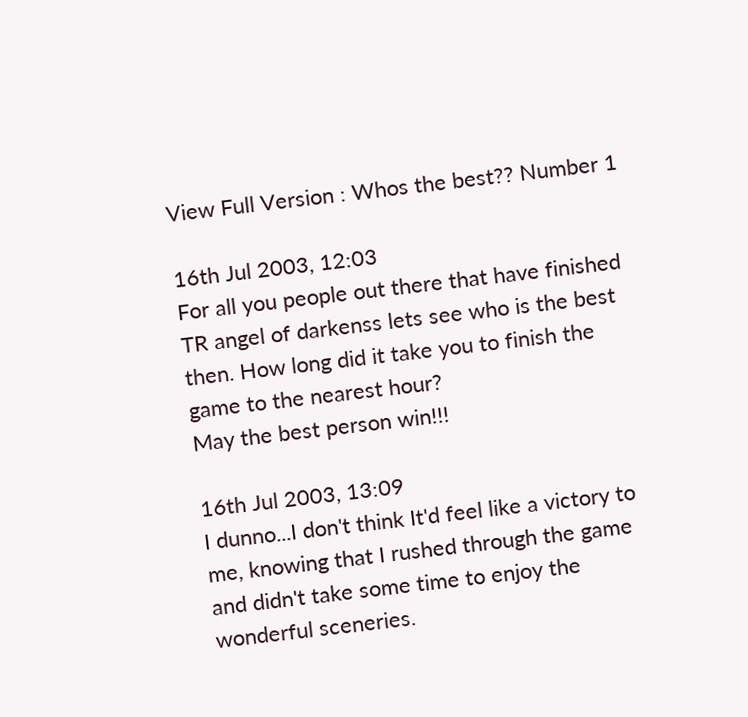View Full Version : Whos the best?? Number 1

16th Jul 2003, 12:03
For all you people out there that have finished TR angel of darkenss lets see who is the best then. How long did it take you to finish the game to the nearest hour?
May the best person win!!!

16th Jul 2003, 13:09
I dunno...I don't think It'd feel like a victory to me, knowing that I rushed through the game and didn't take some time to enjoy the wonderful sceneries.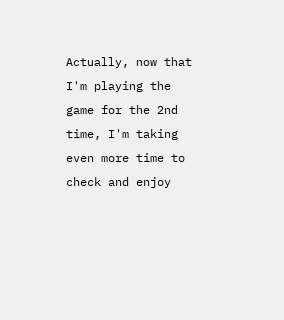Actually, now that I'm playing the game for the 2nd time, I'm taking even more time to check and enjoy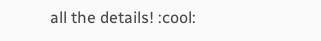all the details! :cool: